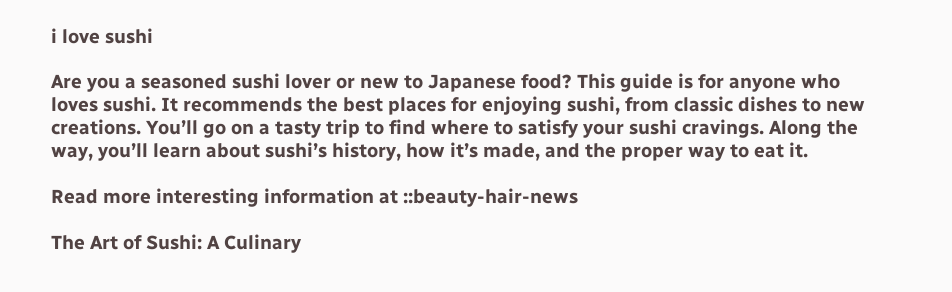i love sushi

Are you a seasoned sushi lover or new to Japanese food? This guide is for anyone who loves sushi. It recommends the best places for enjoying sushi, from classic dishes to new creations. You’ll go on a tasty trip to find where to satisfy your sushi cravings. Along the way, you’ll learn about sushi’s history, how it’s made, and the proper way to eat it.

Read more interesting information at ::beauty-hair-news

The Art of Sushi: A Culinary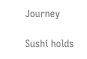Journey

Sushi holds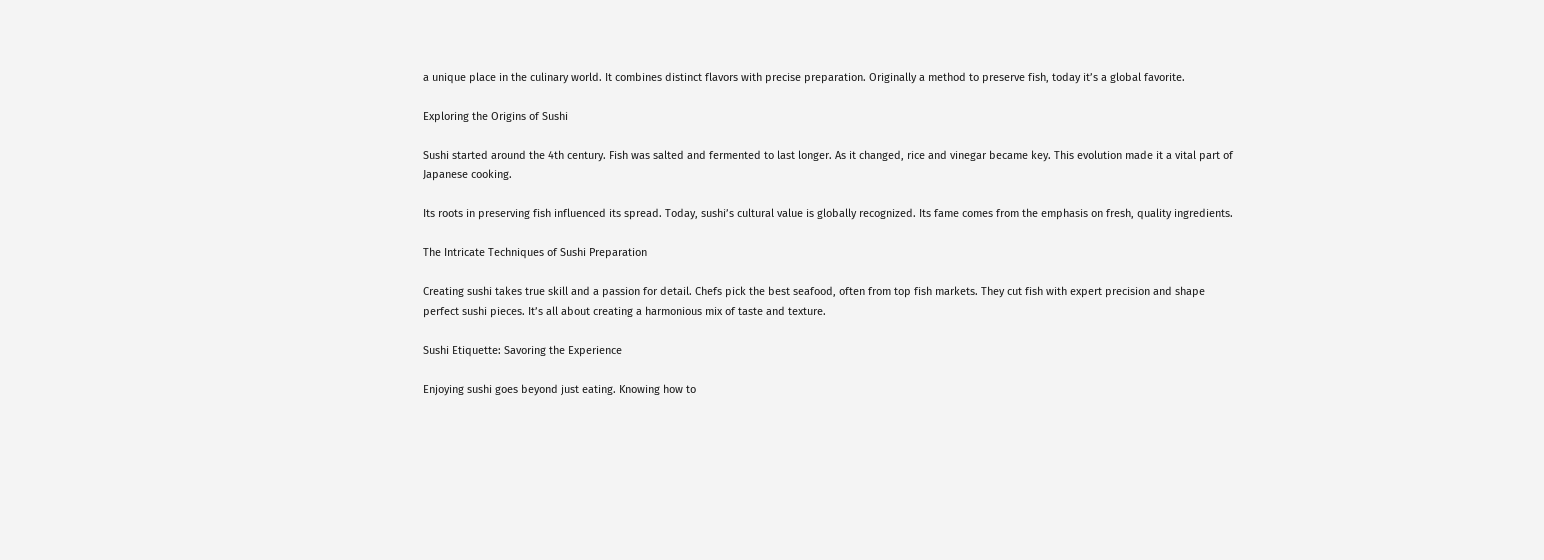a unique place in the culinary world. It combines distinct flavors with precise preparation. Originally a method to preserve fish, today it’s a global favorite.

Exploring the Origins of Sushi

Sushi started around the 4th century. Fish was salted and fermented to last longer. As it changed, rice and vinegar became key. This evolution made it a vital part of Japanese cooking.

Its roots in preserving fish influenced its spread. Today, sushi’s cultural value is globally recognized. Its fame comes from the emphasis on fresh, quality ingredients.

The Intricate Techniques of Sushi Preparation

Creating sushi takes true skill and a passion for detail. Chefs pick the best seafood, often from top fish markets. They cut fish with expert precision and shape perfect sushi pieces. It’s all about creating a harmonious mix of taste and texture.

Sushi Etiquette: Savoring the Experience

Enjoying sushi goes beyond just eating. Knowing how to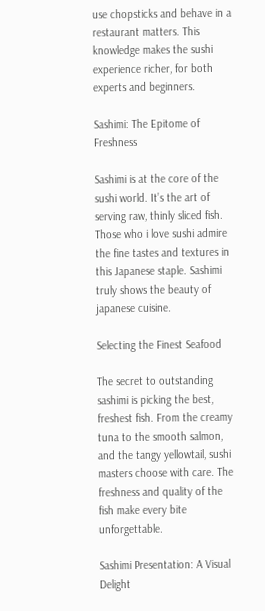use chopsticks and behave in a restaurant matters. This knowledge makes the sushi experience richer, for both experts and beginners.

Sashimi: The Epitome of Freshness

Sashimi is at the core of the sushi world. It’s the art of serving raw, thinly sliced fish. Those who i love sushi admire the fine tastes and textures in this Japanese staple. Sashimi truly shows the beauty of japanese cuisine.

Selecting the Finest Seafood

The secret to outstanding sashimi is picking the best, freshest fish. From the creamy tuna to the smooth salmon, and the tangy yellowtail, sushi masters choose with care. The freshness and quality of the fish make every bite unforgettable.

Sashimi Presentation: A Visual Delight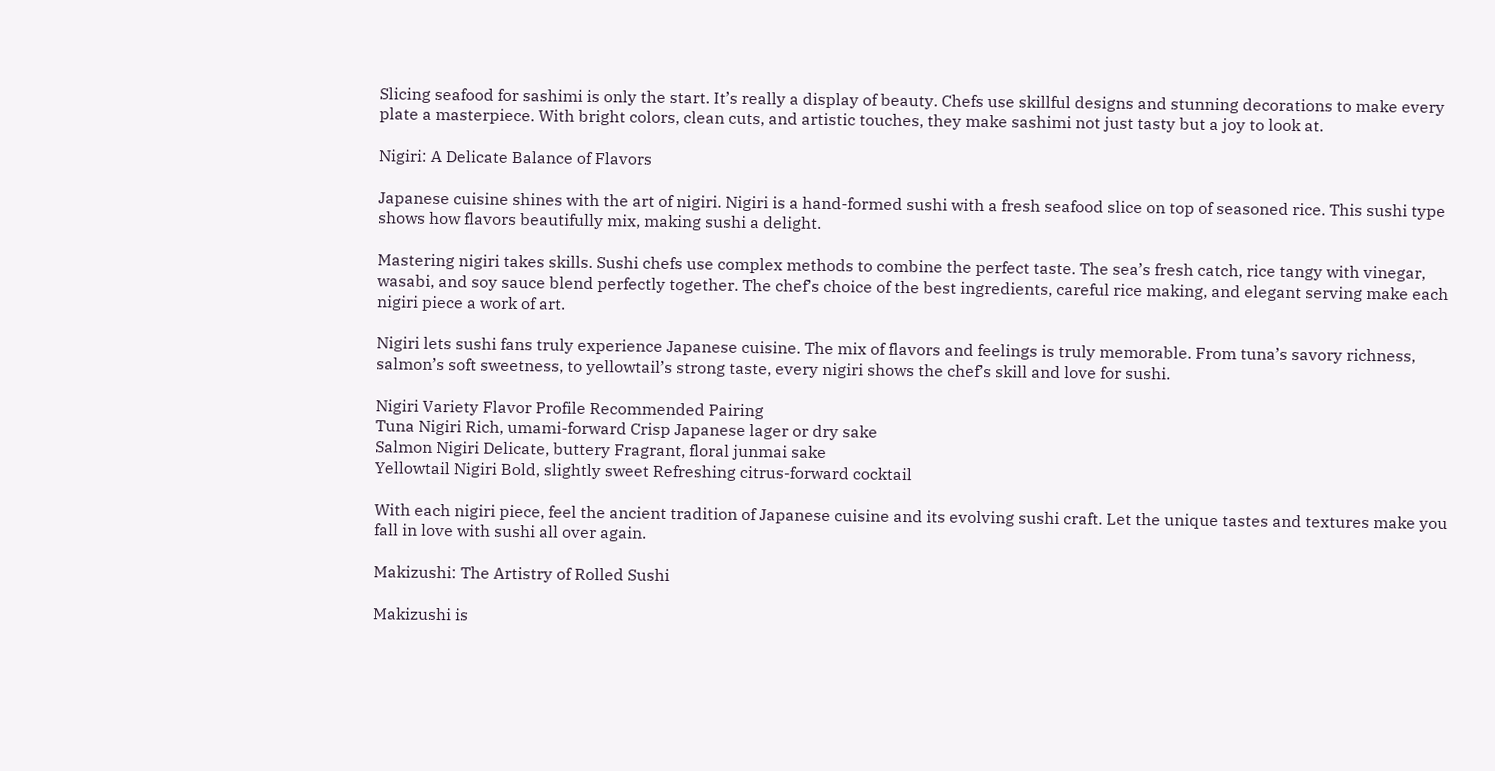Slicing seafood for sashimi is only the start. It’s really a display of beauty. Chefs use skillful designs and stunning decorations to make every plate a masterpiece. With bright colors, clean cuts, and artistic touches, they make sashimi not just tasty but a joy to look at.

Nigiri: A Delicate Balance of Flavors

Japanese cuisine shines with the art of nigiri. Nigiri is a hand-formed sushi with a fresh seafood slice on top of seasoned rice. This sushi type shows how flavors beautifully mix, making sushi a delight.

Mastering nigiri takes skills. Sushi chefs use complex methods to combine the perfect taste. The sea’s fresh catch, rice tangy with vinegar, wasabi, and soy sauce blend perfectly together. The chef’s choice of the best ingredients, careful rice making, and elegant serving make each nigiri piece a work of art.

Nigiri lets sushi fans truly experience Japanese cuisine. The mix of flavors and feelings is truly memorable. From tuna’s savory richness, salmon’s soft sweetness, to yellowtail’s strong taste, every nigiri shows the chef’s skill and love for sushi.

Nigiri Variety Flavor Profile Recommended Pairing
Tuna Nigiri Rich, umami-forward Crisp Japanese lager or dry sake
Salmon Nigiri Delicate, buttery Fragrant, floral junmai sake
Yellowtail Nigiri Bold, slightly sweet Refreshing citrus-forward cocktail

With each nigiri piece, feel the ancient tradition of Japanese cuisine and its evolving sushi craft. Let the unique tastes and textures make you fall in love with sushi all over again.

Makizushi: The Artistry of Rolled Sushi

Makizushi is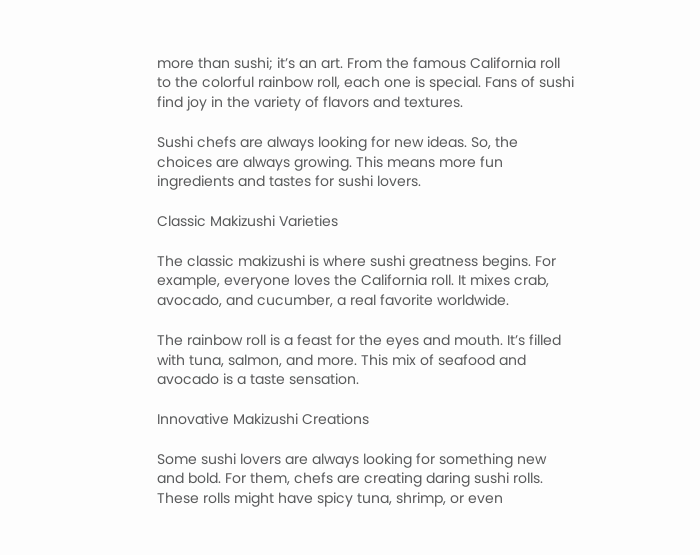more than sushi; it’s an art. From the famous California roll to the colorful rainbow roll, each one is special. Fans of sushi find joy in the variety of flavors and textures.

Sushi chefs are always looking for new ideas. So, the choices are always growing. This means more fun ingredients and tastes for sushi lovers.

Classic Makizushi Varieties

The classic makizushi is where sushi greatness begins. For example, everyone loves the California roll. It mixes crab, avocado, and cucumber, a real favorite worldwide.

The rainbow roll is a feast for the eyes and mouth. It’s filled with tuna, salmon, and more. This mix of seafood and avocado is a taste sensation.

Innovative Makizushi Creations

Some sushi lovers are always looking for something new and bold. For them, chefs are creating daring sushi rolls. These rolls might have spicy tuna, shrimp, or even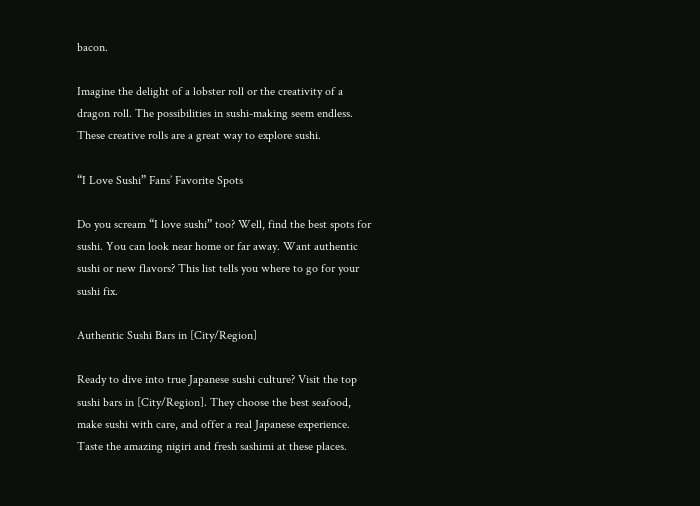bacon.

Imagine the delight of a lobster roll or the creativity of a dragon roll. The possibilities in sushi-making seem endless. These creative rolls are a great way to explore sushi.

“I Love Sushi” Fans’ Favorite Spots

Do you scream “I love sushi” too? Well, find the best spots for sushi. You can look near home or far away. Want authentic sushi or new flavors? This list tells you where to go for your sushi fix.

Authentic Sushi Bars in [City/Region]

Ready to dive into true Japanese sushi culture? Visit the top sushi bars in [City/Region]. They choose the best seafood, make sushi with care, and offer a real Japanese experience. Taste the amazing nigiri and fresh sashimi at these places.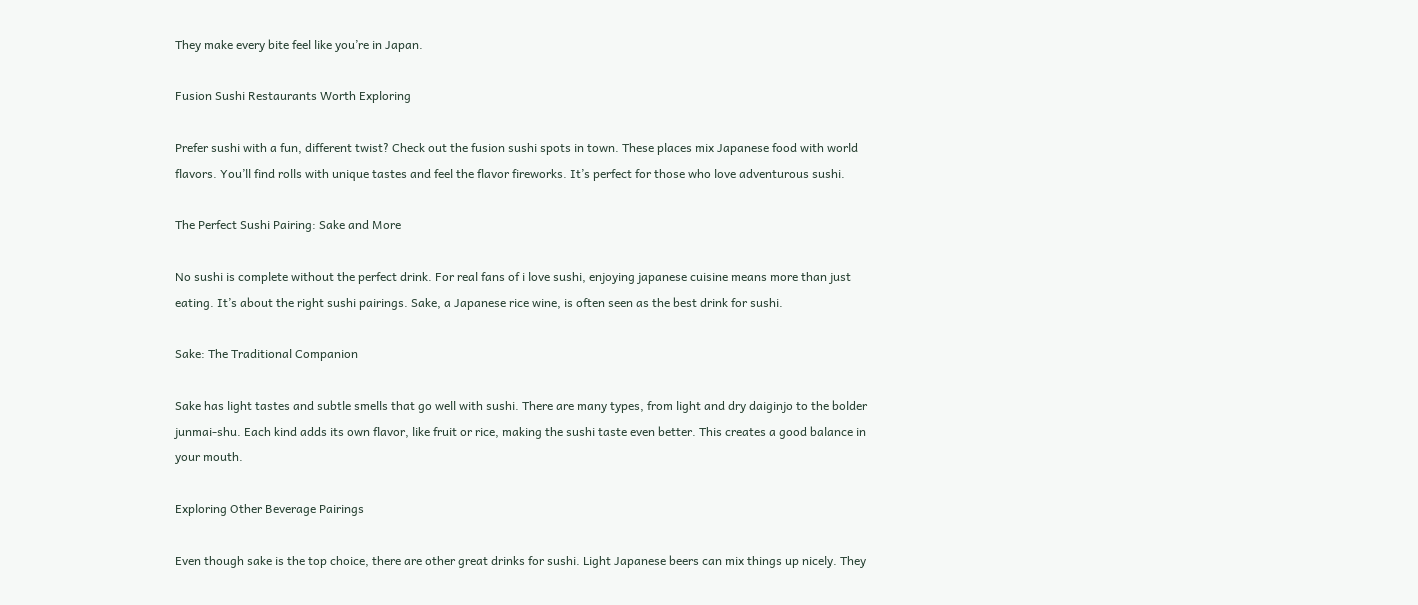They make every bite feel like you’re in Japan.

Fusion Sushi Restaurants Worth Exploring

Prefer sushi with a fun, different twist? Check out the fusion sushi spots in town. These places mix Japanese food with world flavors. You’ll find rolls with unique tastes and feel the flavor fireworks. It’s perfect for those who love adventurous sushi.

The Perfect Sushi Pairing: Sake and More

No sushi is complete without the perfect drink. For real fans of i love sushi, enjoying japanese cuisine means more than just eating. It’s about the right sushi pairings. Sake, a Japanese rice wine, is often seen as the best drink for sushi.

Sake: The Traditional Companion

Sake has light tastes and subtle smells that go well with sushi. There are many types, from light and dry daiginjo to the bolder junmai-shu. Each kind adds its own flavor, like fruit or rice, making the sushi taste even better. This creates a good balance in your mouth.

Exploring Other Beverage Pairings

Even though sake is the top choice, there are other great drinks for sushi. Light Japanese beers can mix things up nicely. They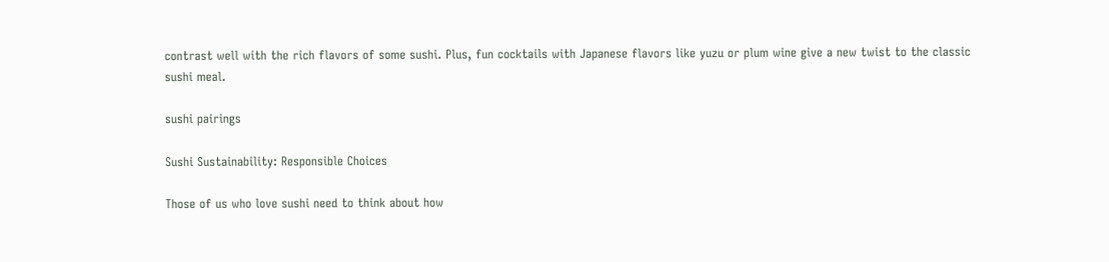contrast well with the rich flavors of some sushi. Plus, fun cocktails with Japanese flavors like yuzu or plum wine give a new twist to the classic sushi meal.

sushi pairings

Sushi Sustainability: Responsible Choices

Those of us who love sushi need to think about how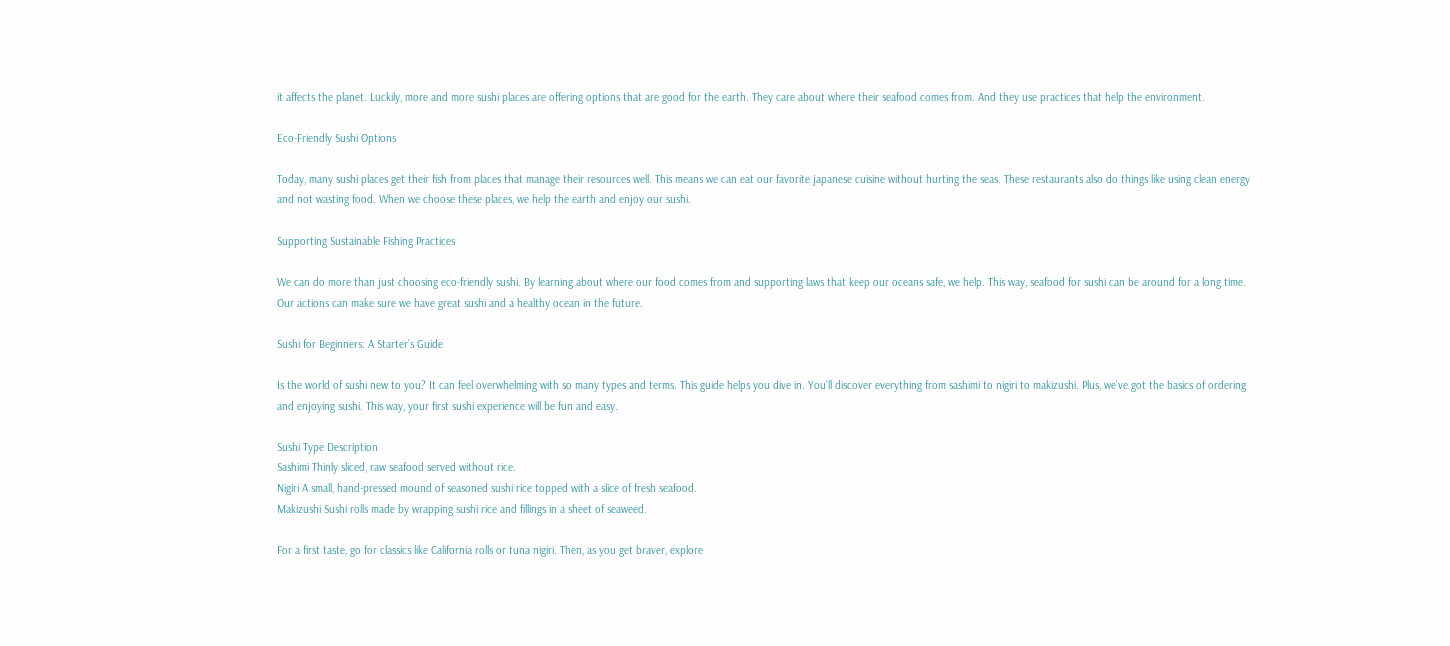it affects the planet. Luckily, more and more sushi places are offering options that are good for the earth. They care about where their seafood comes from. And they use practices that help the environment.

Eco-Friendly Sushi Options

Today, many sushi places get their fish from places that manage their resources well. This means we can eat our favorite japanese cuisine without hurting the seas. These restaurants also do things like using clean energy and not wasting food. When we choose these places, we help the earth and enjoy our sushi.

Supporting Sustainable Fishing Practices

We can do more than just choosing eco-friendly sushi. By learning about where our food comes from and supporting laws that keep our oceans safe, we help. This way, seafood for sushi can be around for a long time. Our actions can make sure we have great sushi and a healthy ocean in the future.

Sushi for Beginners: A Starter’s Guide

Is the world of sushi new to you? It can feel overwhelming with so many types and terms. This guide helps you dive in. You’ll discover everything from sashimi to nigiri to makizushi. Plus, we’ve got the basics of ordering and enjoying sushi. This way, your first sushi experience will be fun and easy.

Sushi Type Description
Sashimi Thinly sliced, raw seafood served without rice.
Nigiri A small, hand-pressed mound of seasoned sushi rice topped with a slice of fresh seafood.
Makizushi Sushi rolls made by wrapping sushi rice and fillings in a sheet of seaweed.

For a first taste, go for classics like California rolls or tuna nigiri. Then, as you get braver, explore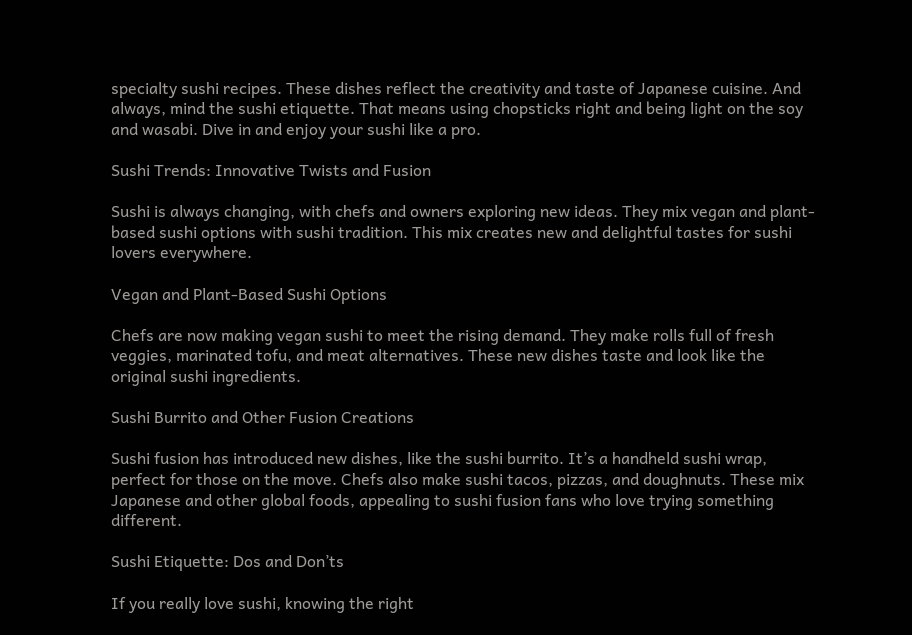specialty sushi recipes. These dishes reflect the creativity and taste of Japanese cuisine. And always, mind the sushi etiquette. That means using chopsticks right and being light on the soy and wasabi. Dive in and enjoy your sushi like a pro.

Sushi Trends: Innovative Twists and Fusion

Sushi is always changing, with chefs and owners exploring new ideas. They mix vegan and plant-based sushi options with sushi tradition. This mix creates new and delightful tastes for sushi lovers everywhere.

Vegan and Plant-Based Sushi Options

Chefs are now making vegan sushi to meet the rising demand. They make rolls full of fresh veggies, marinated tofu, and meat alternatives. These new dishes taste and look like the original sushi ingredients.

Sushi Burrito and Other Fusion Creations

Sushi fusion has introduced new dishes, like the sushi burrito. It’s a handheld sushi wrap, perfect for those on the move. Chefs also make sushi tacos, pizzas, and doughnuts. These mix Japanese and other global foods, appealing to sushi fusion fans who love trying something different.

Sushi Etiquette: Dos and Don’ts

If you really love sushi, knowing the right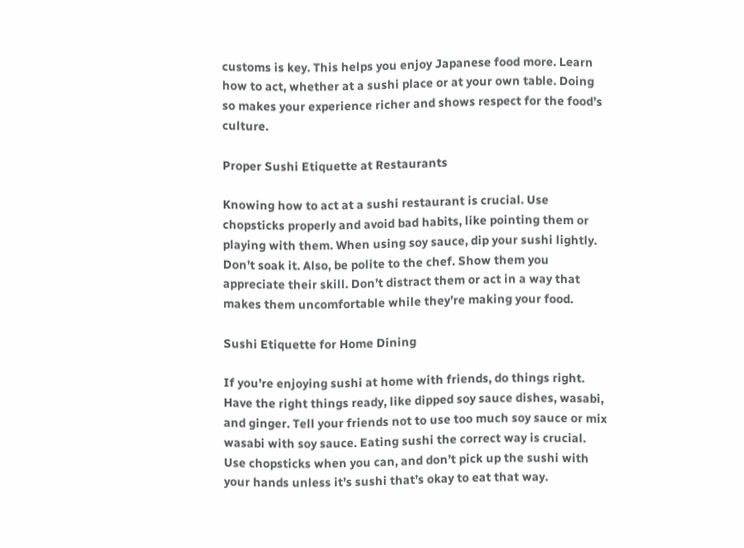customs is key. This helps you enjoy Japanese food more. Learn how to act, whether at a sushi place or at your own table. Doing so makes your experience richer and shows respect for the food’s culture.

Proper Sushi Etiquette at Restaurants

Knowing how to act at a sushi restaurant is crucial. Use chopsticks properly and avoid bad habits, like pointing them or playing with them. When using soy sauce, dip your sushi lightly. Don’t soak it. Also, be polite to the chef. Show them you appreciate their skill. Don’t distract them or act in a way that makes them uncomfortable while they’re making your food.

Sushi Etiquette for Home Dining

If you’re enjoying sushi at home with friends, do things right. Have the right things ready, like dipped soy sauce dishes, wasabi, and ginger. Tell your friends not to use too much soy sauce or mix wasabi with soy sauce. Eating sushi the correct way is crucial. Use chopsticks when you can, and don’t pick up the sushi with your hands unless it’s sushi that’s okay to eat that way.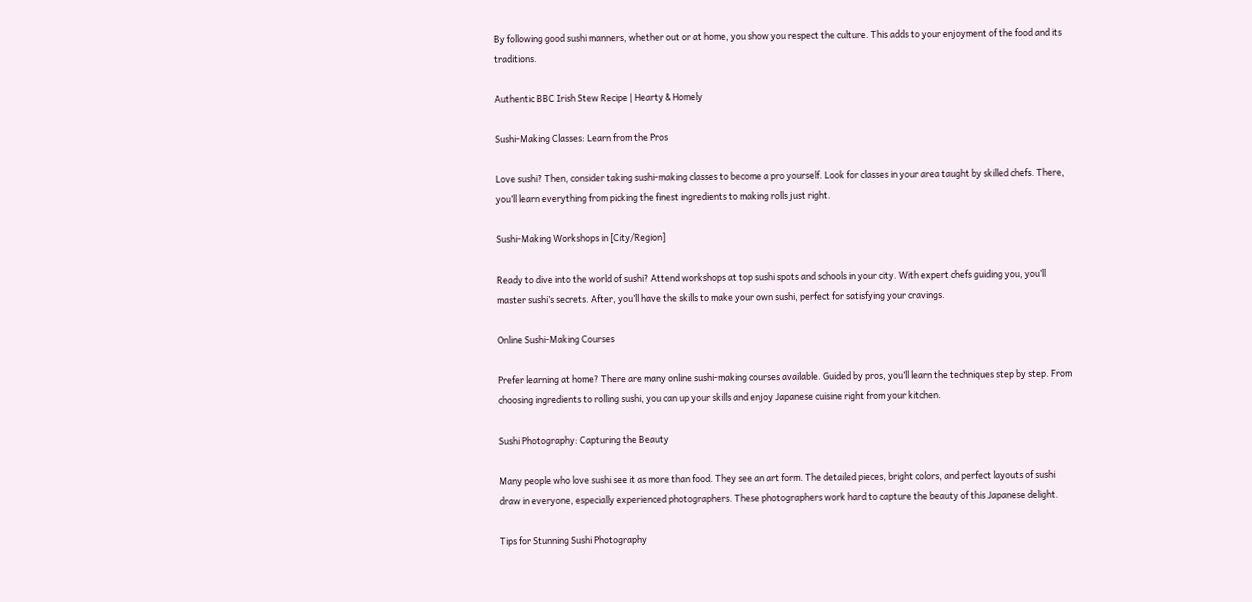By following good sushi manners, whether out or at home, you show you respect the culture. This adds to your enjoyment of the food and its traditions.

Authentic BBC Irish Stew Recipe | Hearty & Homely

Sushi-Making Classes: Learn from the Pros

Love sushi? Then, consider taking sushi-making classes to become a pro yourself. Look for classes in your area taught by skilled chefs. There, you’ll learn everything from picking the finest ingredients to making rolls just right.

Sushi-Making Workshops in [City/Region]

Ready to dive into the world of sushi? Attend workshops at top sushi spots and schools in your city. With expert chefs guiding you, you’ll master sushi’s secrets. After, you’ll have the skills to make your own sushi, perfect for satisfying your cravings.

Online Sushi-Making Courses

Prefer learning at home? There are many online sushi-making courses available. Guided by pros, you’ll learn the techniques step by step. From choosing ingredients to rolling sushi, you can up your skills and enjoy Japanese cuisine right from your kitchen.

Sushi Photography: Capturing the Beauty

Many people who love sushi see it as more than food. They see an art form. The detailed pieces, bright colors, and perfect layouts of sushi draw in everyone, especially experienced photographers. These photographers work hard to capture the beauty of this Japanese delight.

Tips for Stunning Sushi Photography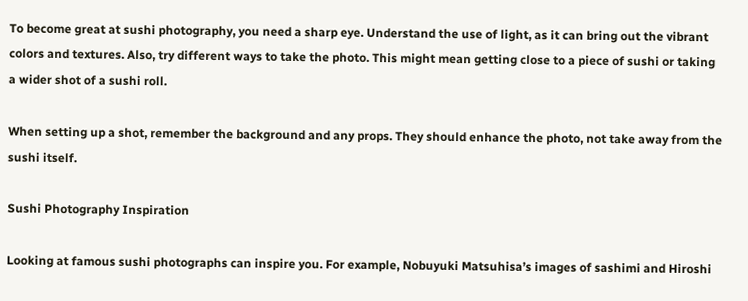To become great at sushi photography, you need a sharp eye. Understand the use of light, as it can bring out the vibrant colors and textures. Also, try different ways to take the photo. This might mean getting close to a piece of sushi or taking a wider shot of a sushi roll.

When setting up a shot, remember the background and any props. They should enhance the photo, not take away from the sushi itself.

Sushi Photography Inspiration

Looking at famous sushi photographs can inspire you. For example, Nobuyuki Matsuhisa’s images of sashimi and Hiroshi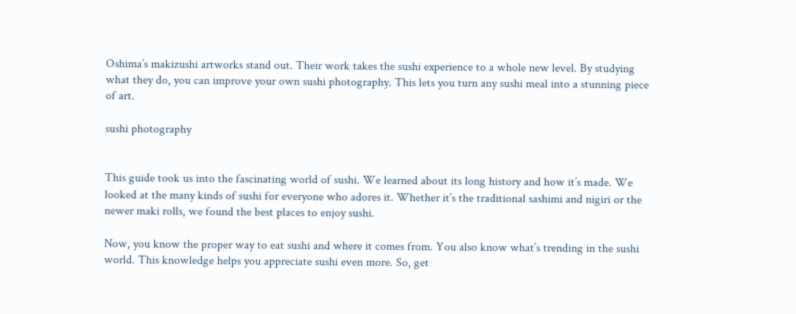Oshima’s makizushi artworks stand out. Their work takes the sushi experience to a whole new level. By studying what they do, you can improve your own sushi photography. This lets you turn any sushi meal into a stunning piece of art.

sushi photography


This guide took us into the fascinating world of sushi. We learned about its long history and how it’s made. We looked at the many kinds of sushi for everyone who adores it. Whether it’s the traditional sashimi and nigiri or the newer maki rolls, we found the best places to enjoy sushi.

Now, you know the proper way to eat sushi and where it comes from. You also know what’s trending in the sushi world. This knowledge helps you appreciate sushi even more. So, get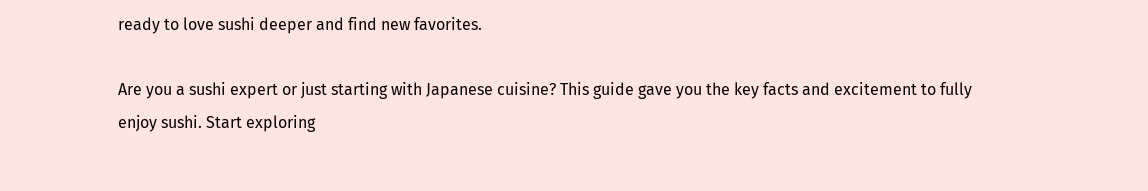ready to love sushi deeper and find new favorites.

Are you a sushi expert or just starting with Japanese cuisine? This guide gave you the key facts and excitement to fully enjoy sushi. Start exploring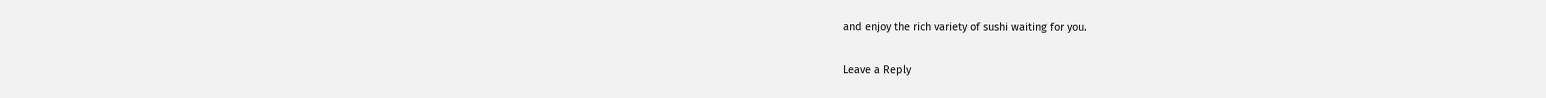and enjoy the rich variety of sushi waiting for you.

Leave a Reply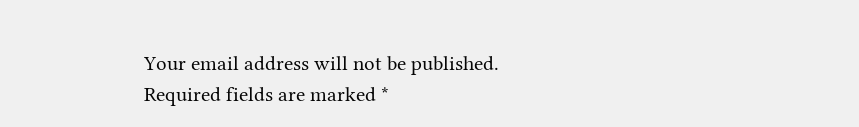Your email address will not be published. Required fields are marked *